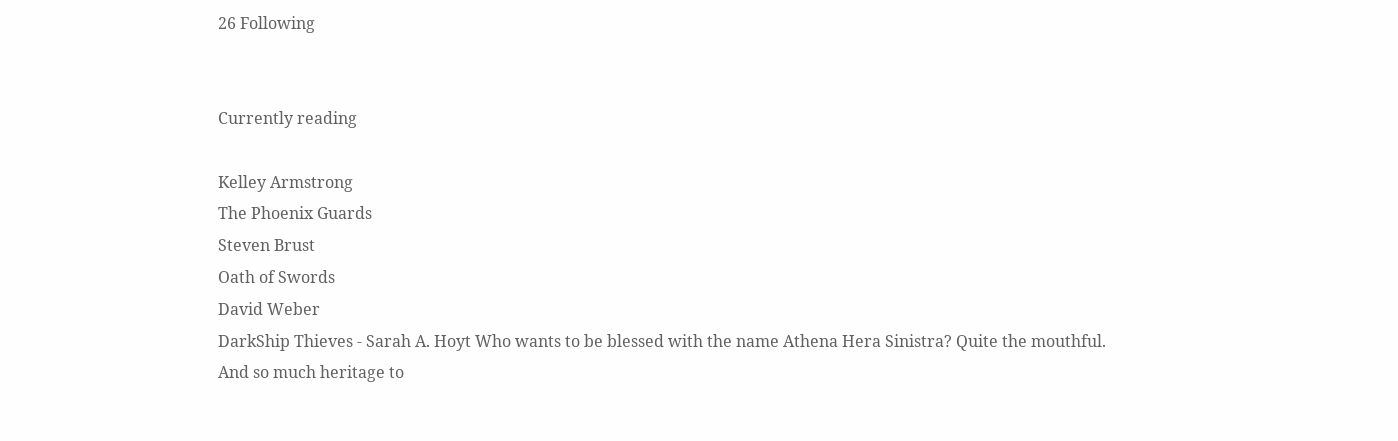26 Following


Currently reading

Kelley Armstrong
The Phoenix Guards
Steven Brust
Oath of Swords
David Weber
DarkShip Thieves - Sarah A. Hoyt Who wants to be blessed with the name Athena Hera Sinistra? Quite the mouthful. And so much heritage to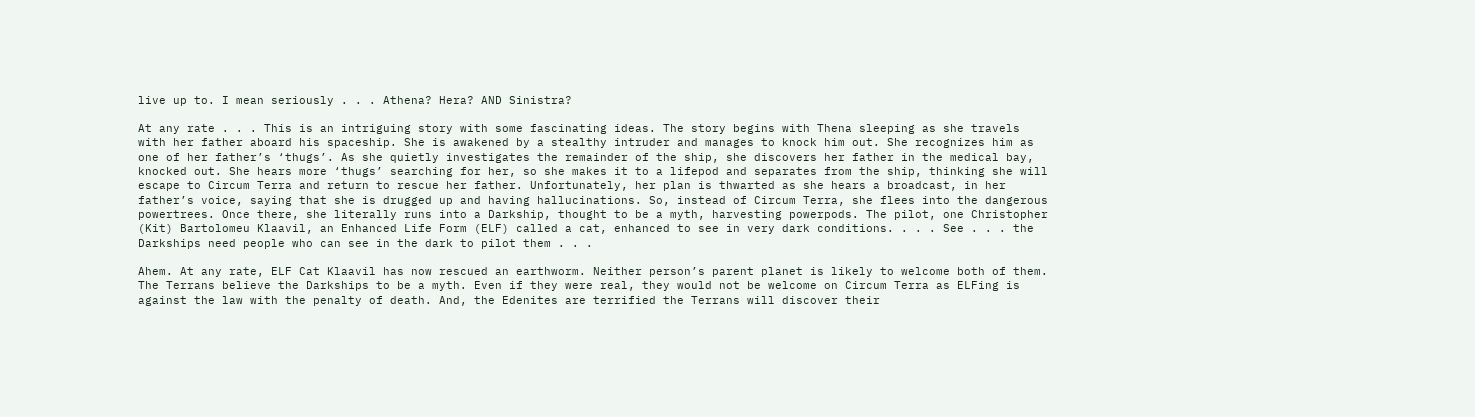live up to. I mean seriously . . . Athena? Hera? AND Sinistra?

At any rate . . . This is an intriguing story with some fascinating ideas. The story begins with Thena sleeping as she travels with her father aboard his spaceship. She is awakened by a stealthy intruder and manages to knock him out. She recognizes him as one of her father’s ‘thugs’. As she quietly investigates the remainder of the ship, she discovers her father in the medical bay, knocked out. She hears more ‘thugs’ searching for her, so she makes it to a lifepod and separates from the ship, thinking she will escape to Circum Terra and return to rescue her father. Unfortunately, her plan is thwarted as she hears a broadcast, in her father’s voice, saying that she is drugged up and having hallucinations. So, instead of Circum Terra, she flees into the dangerous powertrees. Once there, she literally runs into a Darkship, thought to be a myth, harvesting powerpods. The pilot, one Christopher (Kit) Bartolomeu Klaavil, an Enhanced Life Form (ELF) called a cat, enhanced to see in very dark conditions. . . . See . . . the Darkships need people who can see in the dark to pilot them . . .

Ahem. At any rate, ELF Cat Klaavil has now rescued an earthworm. Neither person’s parent planet is likely to welcome both of them. The Terrans believe the Darkships to be a myth. Even if they were real, they would not be welcome on Circum Terra as ELFing is against the law with the penalty of death. And, the Edenites are terrified the Terrans will discover their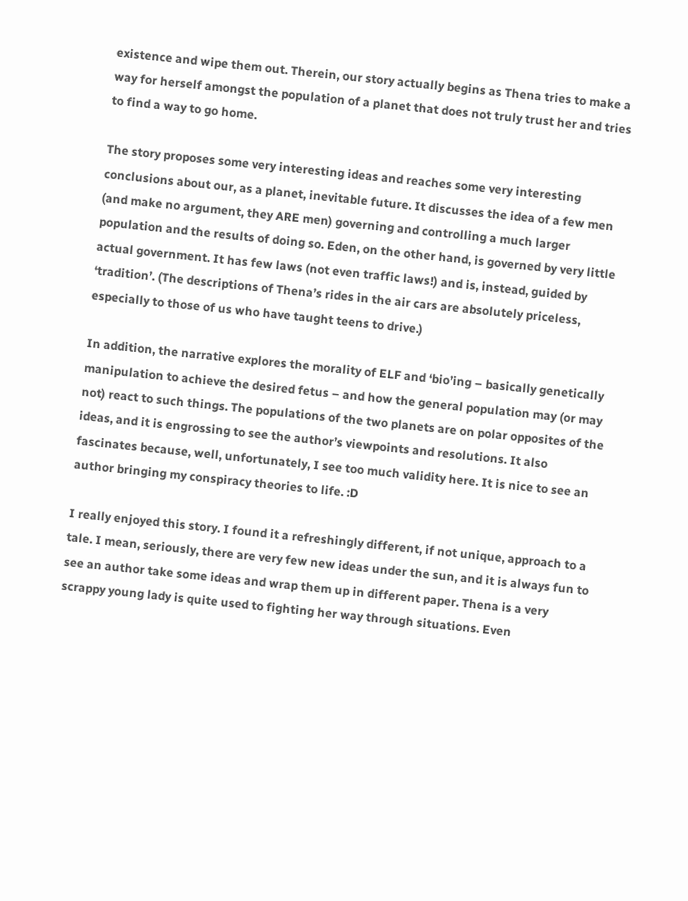existence and wipe them out. Therein, our story actually begins as Thena tries to make a way for herself amongst the population of a planet that does not truly trust her and tries to find a way to go home.

The story proposes some very interesting ideas and reaches some very interesting conclusions about our, as a planet, inevitable future. It discusses the idea of a few men (and make no argument, they ARE men) governing and controlling a much larger population and the results of doing so. Eden, on the other hand, is governed by very little actual government. It has few laws (not even traffic laws!) and is, instead, guided by ‘tradition’. (The descriptions of Thena’s rides in the air cars are absolutely priceless, especially to those of us who have taught teens to drive.)

In addition, the narrative explores the morality of ELF and ‘bio’ing – basically genetically manipulation to achieve the desired fetus – and how the general population may (or may not) react to such things. The populations of the two planets are on polar opposites of the ideas, and it is engrossing to see the author’s viewpoints and resolutions. It also fascinates because, well, unfortunately, I see too much validity here. It is nice to see an author bringing my conspiracy theories to life. :D

I really enjoyed this story. I found it a refreshingly different, if not unique, approach to a tale. I mean, seriously, there are very few new ideas under the sun, and it is always fun to see an author take some ideas and wrap them up in different paper. Thena is a very scrappy young lady is quite used to fighting her way through situations. Even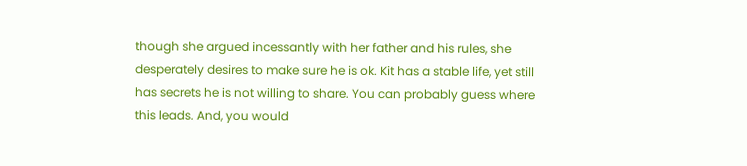though she argued incessantly with her father and his rules, she desperately desires to make sure he is ok. Kit has a stable life, yet still has secrets he is not willing to share. You can probably guess where this leads. And, you would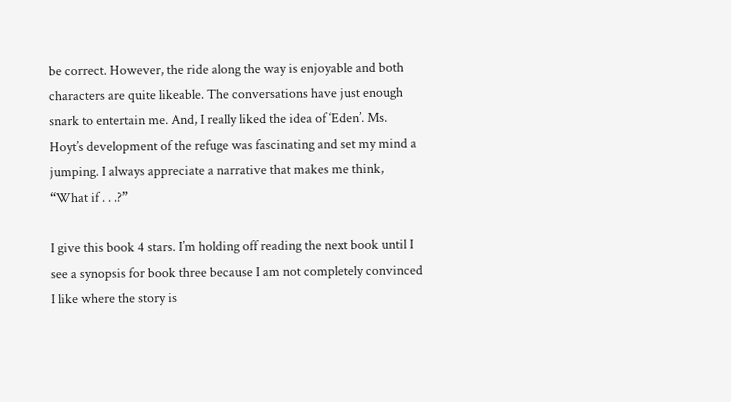be correct. However, the ride along the way is enjoyable and both characters are quite likeable. The conversations have just enough snark to entertain me. And, I really liked the idea of ‘Eden’. Ms. Hoyt’s development of the refuge was fascinating and set my mind a jumping. I always appreciate a narrative that makes me think, “What if . . .?”

I give this book 4 stars. I’m holding off reading the next book until I see a synopsis for book three because I am not completely convinced I like where the story is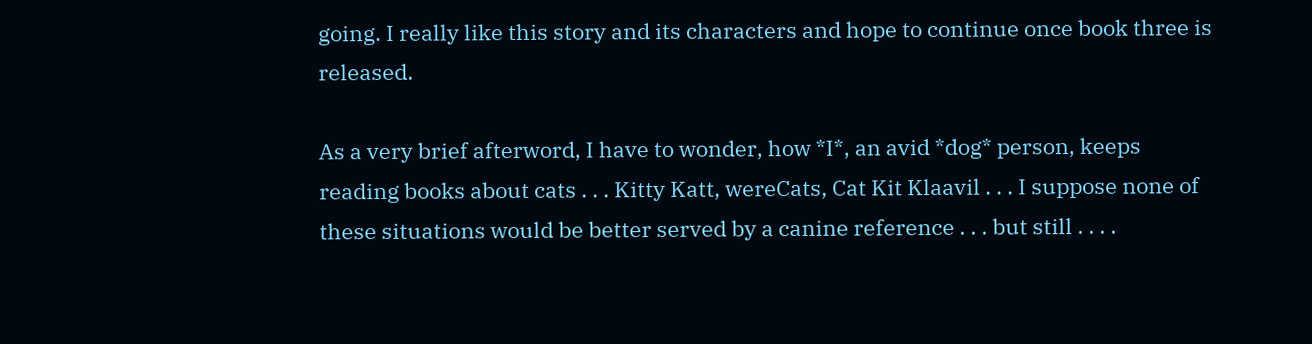going. I really like this story and its characters and hope to continue once book three is released.

As a very brief afterword, I have to wonder, how *I*, an avid *dog* person, keeps reading books about cats . . . Kitty Katt, wereCats, Cat Kit Klaavil . . . I suppose none of these situations would be better served by a canine reference . . . but still . . . .